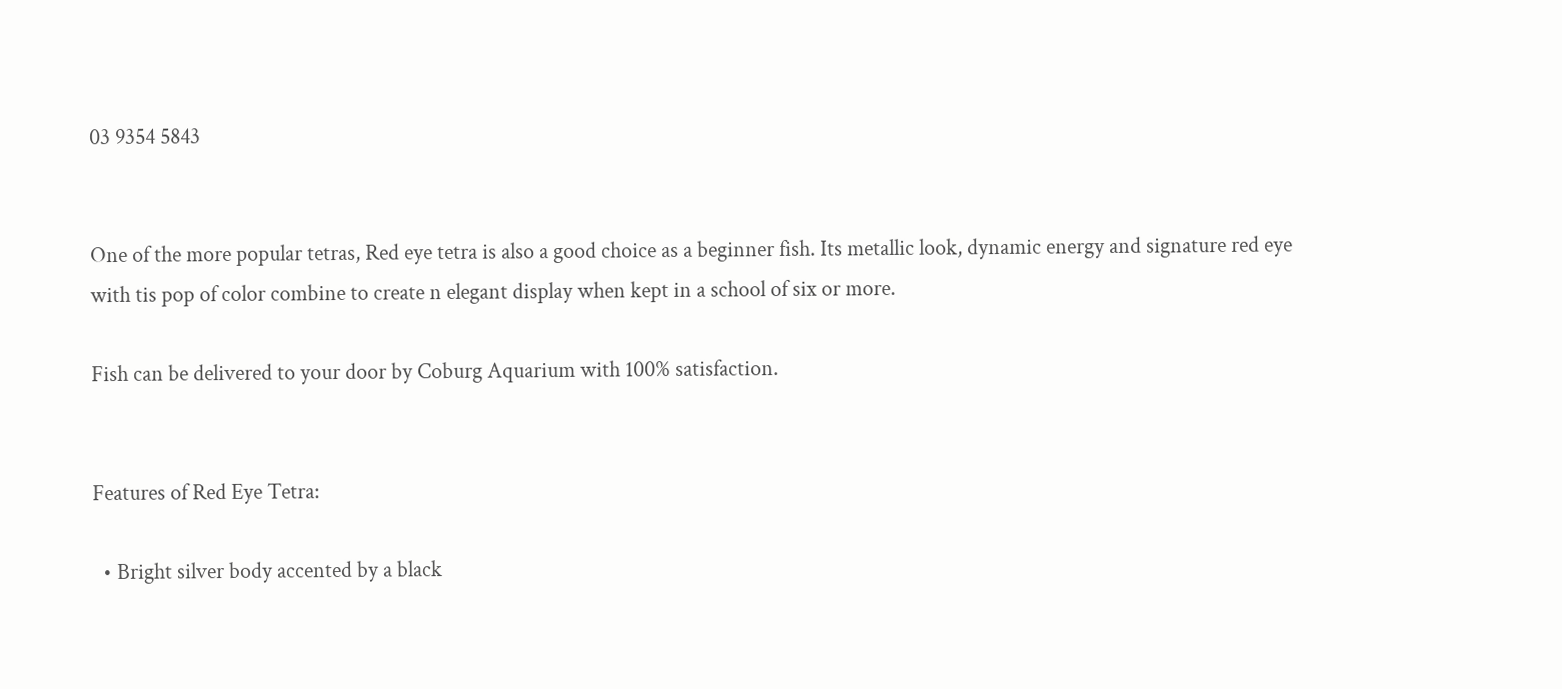03 9354 5843


One of the more popular tetras, Red eye tetra is also a good choice as a beginner fish. Its metallic look, dynamic energy and signature red eye with tis pop of color combine to create n elegant display when kept in a school of six or more.

Fish can be delivered to your door by Coburg Aquarium with 100% satisfaction.


Features of Red Eye Tetra:

  • Bright silver body accented by a black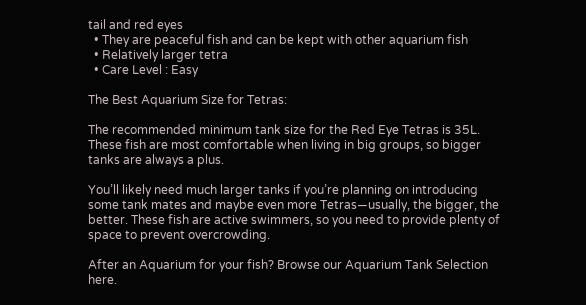tail and red eyes
  • They are peaceful fish and can be kept with other aquarium fish
  • Relatively larger tetra
  • Care Level : Easy

The Best Aquarium Size for Tetras:

The recommended minimum tank size for the Red Eye Tetras is 35L. These fish are most comfortable when living in big groups, so bigger tanks are always a plus.

You’ll likely need much larger tanks if you’re planning on introducing some tank mates and maybe even more Tetras—usually, the bigger, the better. These fish are active swimmers, so you need to provide plenty of space to prevent overcrowding.

After an Aquarium for your fish? Browse our Aquarium Tank Selection here.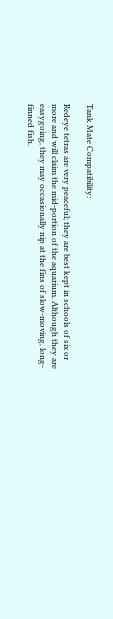Tank Mate Compatibility:

Redeye tetras are very peaceful; they are best kept in schools of six or more and will claim the mid-portion of the aquarium. Although they are easygoing, they may occasionally nip at the fins of slow-moving, long-finned fish.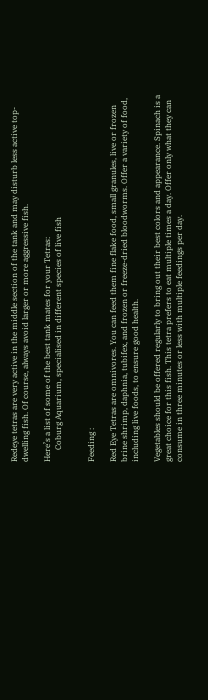Redeye tetras are very active in the middle section of the tank and may disturb less active top-dwelling fish. Of course, always avoid larger or more aggressive fish.

Here’s a list of some of the best tank mates for your Tetras:
      Coburg Aquarium, specialised in different species of live fish


Feeding :

Red Eye Tetras are omnivores. You can feed them fine flake food, small granules, live or frozen brine shrimp, daphnia, tubifex, and frozen or freeze-dried bloodworms. Offer a variety of food, including live foods, to ensure good health.

Vegetables should be offered regularly to bring out their best colors and appearance. Spinach is a great choice for this fish. This tetra prefers to eat multiple times a day. Offer only what they can consume in three minutes or less with multiple feedings per day.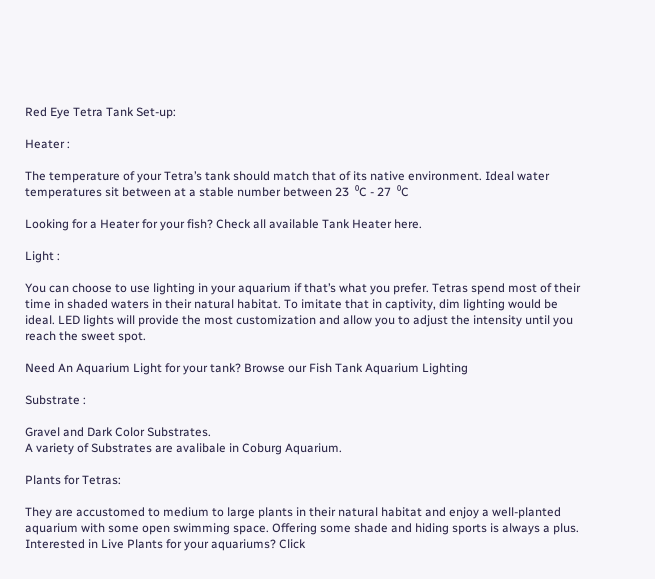Red Eye Tetra Tank Set-up:

Heater :

The temperature of your Tetra’s tank should match that of its native environment. Ideal water temperatures sit between at a stable number between 23  ⁰C - 27  ⁰C

Looking for a Heater for your fish? Check all available Tank Heater here.

Light :

You can choose to use lighting in your aquarium if that’s what you prefer. Tetras spend most of their time in shaded waters in their natural habitat. To imitate that in captivity, dim lighting would be ideal. LED lights will provide the most customization and allow you to adjust the intensity until you reach the sweet spot.

Need An Aquarium Light for your tank? Browse our Fish Tank Aquarium Lighting

Substrate :

Gravel and Dark Color Substrates.
A variety of Substrates are avalibale in Coburg Aquarium.

Plants for Tetras:

They are accustomed to medium to large plants in their natural habitat and enjoy a well-planted aquarium with some open swimming space. Offering some shade and hiding sports is always a plus.
Interested in Live Plants for your aquariums? Click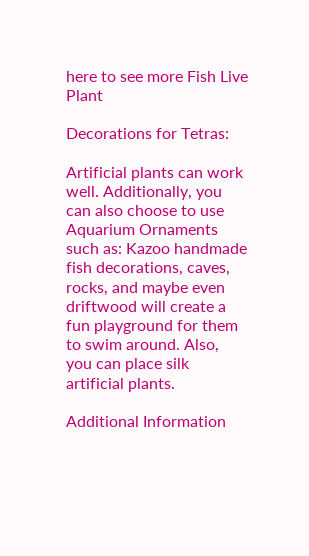here to see more Fish Live Plant

Decorations for Tetras:

Artificial plants can work well. Additionally, you can also choose to use Aquarium Ornaments such as: Kazoo handmade fish decorations, caves, rocks, and maybe even driftwood will create a fun playground for them to swim around. Also, you can place silk artificial plants.

Additional Information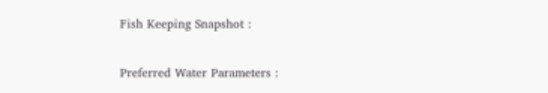Fish Keeping Snapshot :

Preferred Water Parameters :